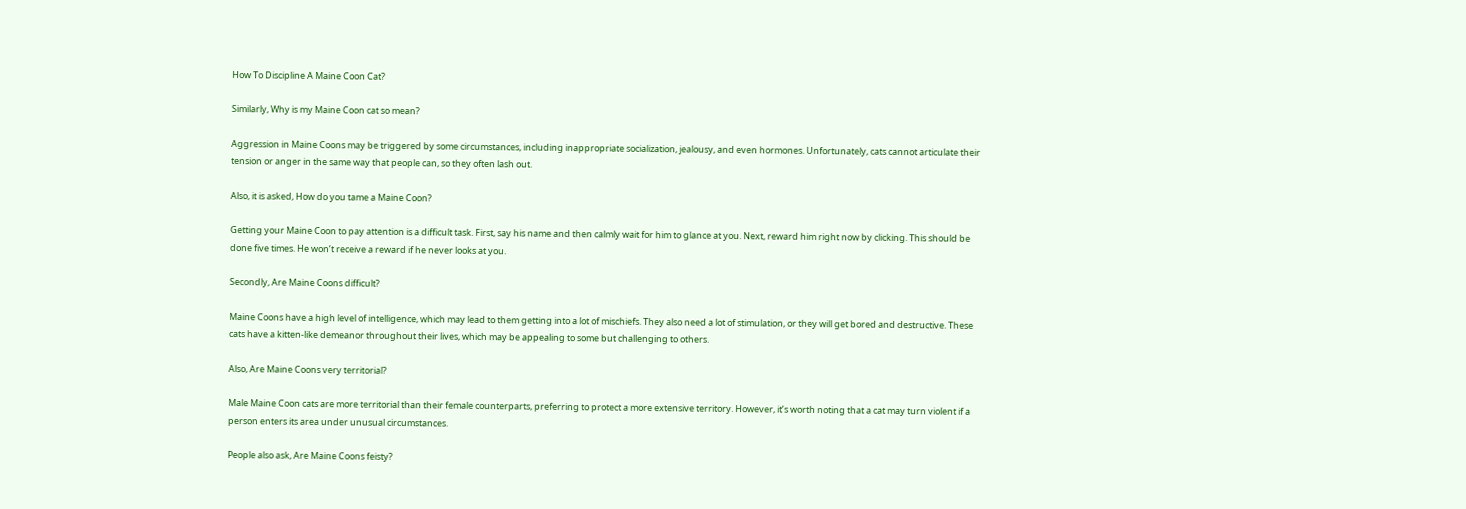How To Discipline A Maine Coon Cat?

Similarly, Why is my Maine Coon cat so mean?

Aggression in Maine Coons may be triggered by some circumstances, including inappropriate socialization, jealousy, and even hormones. Unfortunately, cats cannot articulate their tension or anger in the same way that people can, so they often lash out.

Also, it is asked, How do you tame a Maine Coon?

Getting your Maine Coon to pay attention is a difficult task. First, say his name and then calmly wait for him to glance at you. Next, reward him right now by clicking. This should be done five times. He won’t receive a reward if he never looks at you.

Secondly, Are Maine Coons difficult?

Maine Coons have a high level of intelligence, which may lead to them getting into a lot of mischiefs. They also need a lot of stimulation, or they will get bored and destructive. These cats have a kitten-like demeanor throughout their lives, which may be appealing to some but challenging to others.

Also, Are Maine Coons very territorial?

Male Maine Coon cats are more territorial than their female counterparts, preferring to protect a more extensive territory. However, it’s worth noting that a cat may turn violent if a person enters its area under unusual circumstances.

People also ask, Are Maine Coons feisty?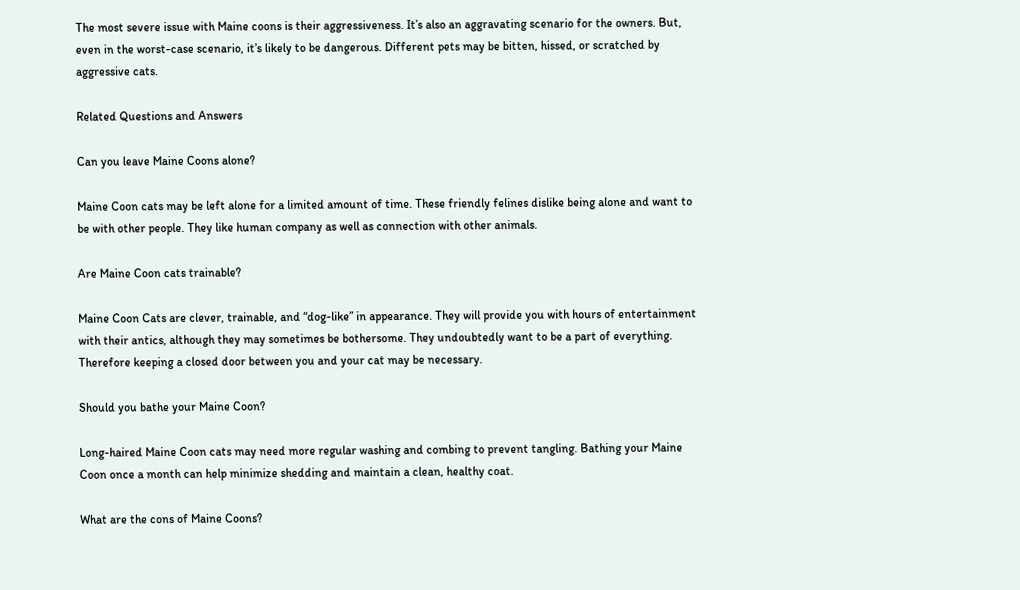The most severe issue with Maine coons is their aggressiveness. It’s also an aggravating scenario for the owners. But, even in the worst-case scenario, it’s likely to be dangerous. Different pets may be bitten, hissed, or scratched by aggressive cats.

Related Questions and Answers

Can you leave Maine Coons alone?

Maine Coon cats may be left alone for a limited amount of time. These friendly felines dislike being alone and want to be with other people. They like human company as well as connection with other animals.

Are Maine Coon cats trainable?

Maine Coon Cats are clever, trainable, and “dog-like” in appearance. They will provide you with hours of entertainment with their antics, although they may sometimes be bothersome. They undoubtedly want to be a part of everything. Therefore keeping a closed door between you and your cat may be necessary.

Should you bathe your Maine Coon?

Long-haired Maine Coon cats may need more regular washing and combing to prevent tangling. Bathing your Maine Coon once a month can help minimize shedding and maintain a clean, healthy coat.

What are the cons of Maine Coons?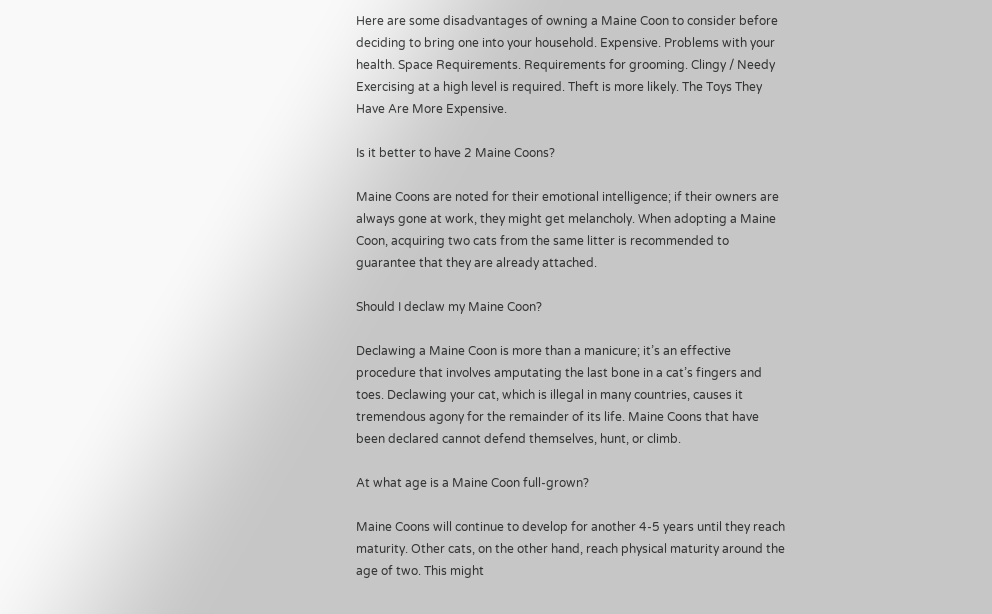Here are some disadvantages of owning a Maine Coon to consider before deciding to bring one into your household. Expensive. Problems with your health. Space Requirements. Requirements for grooming. Clingy / Needy Exercising at a high level is required. Theft is more likely. The Toys They Have Are More Expensive.

Is it better to have 2 Maine Coons?

Maine Coons are noted for their emotional intelligence; if their owners are always gone at work, they might get melancholy. When adopting a Maine Coon, acquiring two cats from the same litter is recommended to guarantee that they are already attached.

Should I declaw my Maine Coon?

Declawing a Maine Coon is more than a manicure; it’s an effective procedure that involves amputating the last bone in a cat’s fingers and toes. Declawing your cat, which is illegal in many countries, causes it tremendous agony for the remainder of its life. Maine Coons that have been declared cannot defend themselves, hunt, or climb.

At what age is a Maine Coon full-grown?

Maine Coons will continue to develop for another 4-5 years until they reach maturity. Other cats, on the other hand, reach physical maturity around the age of two. This might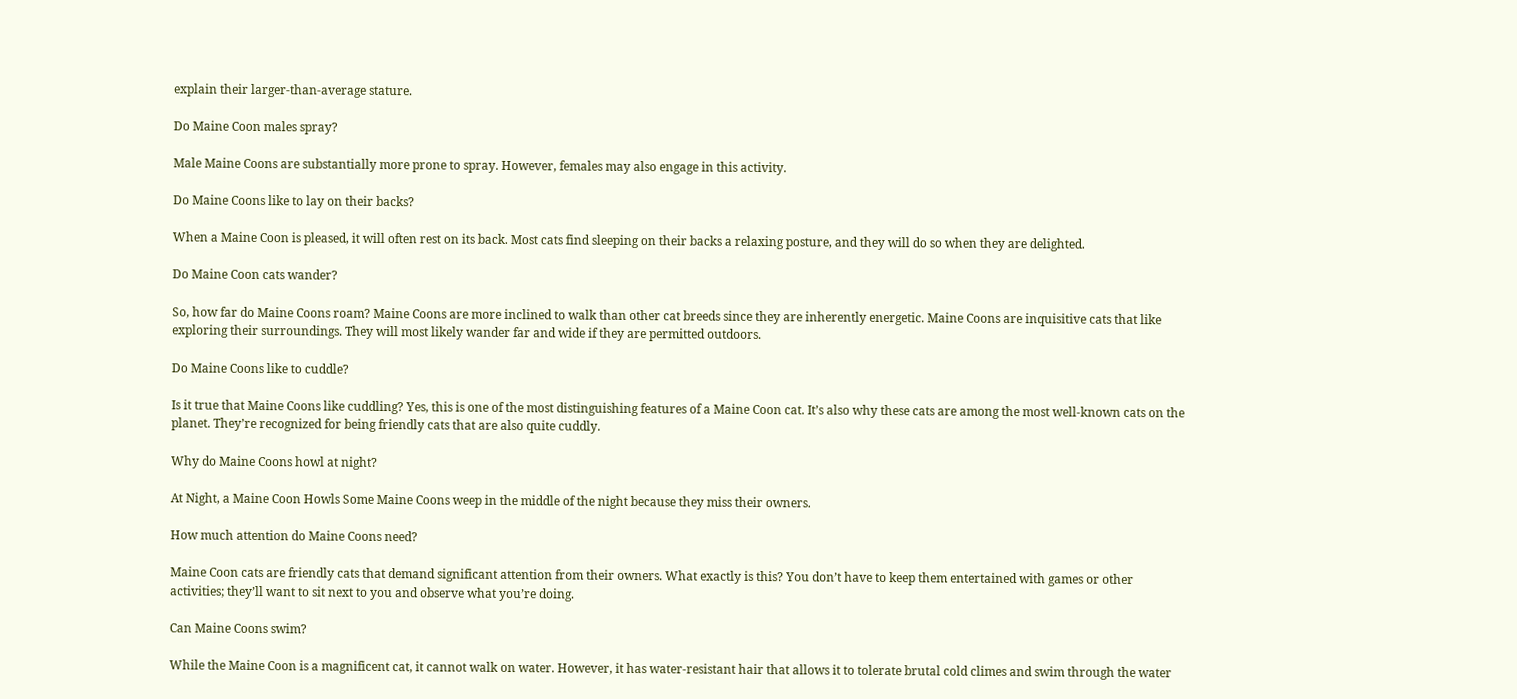explain their larger-than-average stature.

Do Maine Coon males spray?

Male Maine Coons are substantially more prone to spray. However, females may also engage in this activity.

Do Maine Coons like to lay on their backs?

When a Maine Coon is pleased, it will often rest on its back. Most cats find sleeping on their backs a relaxing posture, and they will do so when they are delighted.

Do Maine Coon cats wander?

So, how far do Maine Coons roam? Maine Coons are more inclined to walk than other cat breeds since they are inherently energetic. Maine Coons are inquisitive cats that like exploring their surroundings. They will most likely wander far and wide if they are permitted outdoors.

Do Maine Coons like to cuddle?

Is it true that Maine Coons like cuddling? Yes, this is one of the most distinguishing features of a Maine Coon cat. It’s also why these cats are among the most well-known cats on the planet. They’re recognized for being friendly cats that are also quite cuddly.

Why do Maine Coons howl at night?

At Night, a Maine Coon Howls Some Maine Coons weep in the middle of the night because they miss their owners.

How much attention do Maine Coons need?

Maine Coon cats are friendly cats that demand significant attention from their owners. What exactly is this? You don’t have to keep them entertained with games or other activities; they’ll want to sit next to you and observe what you’re doing.

Can Maine Coons swim?

While the Maine Coon is a magnificent cat, it cannot walk on water. However, it has water-resistant hair that allows it to tolerate brutal cold climes and swim through the water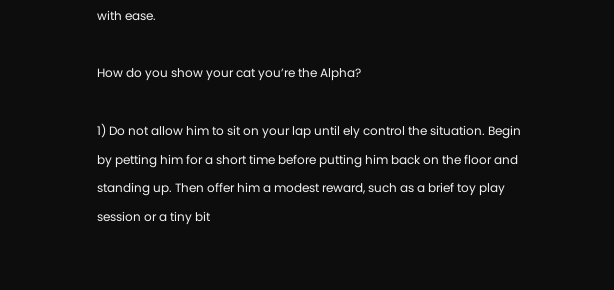with ease.

How do you show your cat you’re the Alpha?

1) Do not allow him to sit on your lap until ely control the situation. Begin by petting him for a short time before putting him back on the floor and standing up. Then offer him a modest reward, such as a brief toy play session or a tiny bit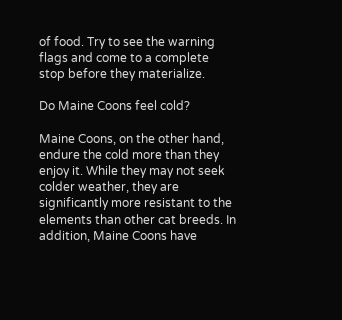of food. Try to see the warning flags and come to a complete stop before they materialize.

Do Maine Coons feel cold?

Maine Coons, on the other hand, endure the cold more than they enjoy it. While they may not seek colder weather, they are significantly more resistant to the elements than other cat breeds. In addition, Maine Coons have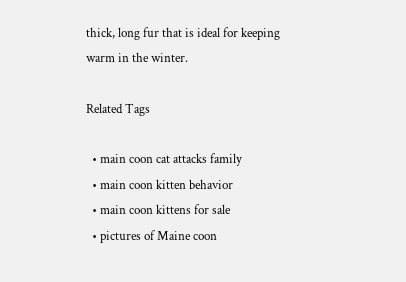thick, long fur that is ideal for keeping warm in the winter.

Related Tags

  • main coon cat attacks family
  • main coon kitten behavior
  • main coon kittens for sale
  • pictures of Maine coon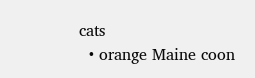cats
  • orange Maine coon